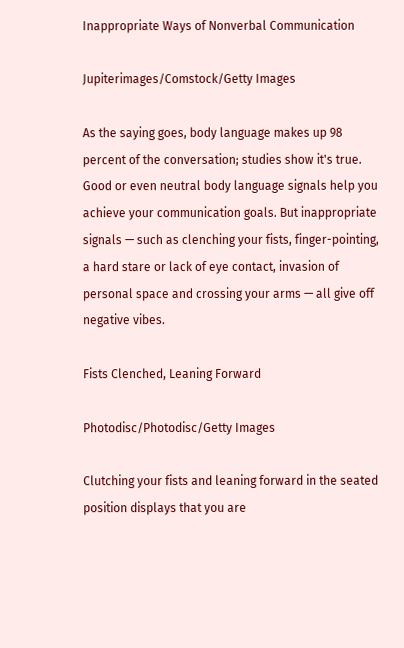Inappropriate Ways of Nonverbal Communication

Jupiterimages/Comstock/Getty Images

As the saying goes, body language makes up 98 percent of the conversation; studies show it's true. Good or even neutral body language signals help you achieve your communication goals. But inappropriate signals — such as clenching your fists, finger-pointing, a hard stare or lack of eye contact, invasion of personal space and crossing your arms — all give off negative vibes.

Fists Clenched, Leaning Forward

Photodisc/Photodisc/Getty Images

Clutching your fists and leaning forward in the seated position displays that you are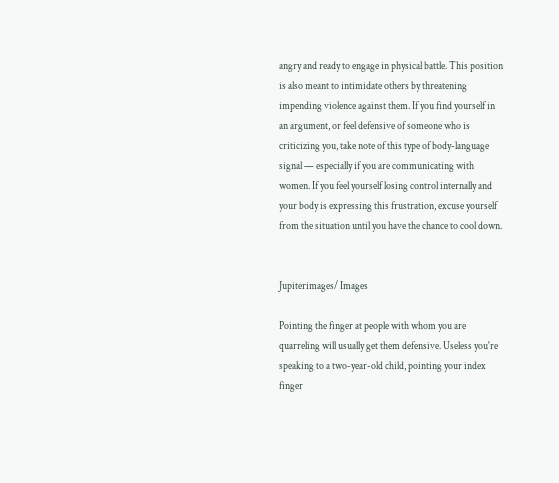angry and ready to engage in physical battle. This position is also meant to intimidate others by threatening impending violence against them. If you find yourself in an argument, or feel defensive of someone who is criticizing you, take note of this type of body-language signal — especially if you are communicating with women. If you feel yourself losing control internally and your body is expressing this frustration, excuse yourself from the situation until you have the chance to cool down.


Jupiterimages/ Images

Pointing the finger at people with whom you are quarreling will usually get them defensive. Useless you're speaking to a two-year-old child, pointing your index finger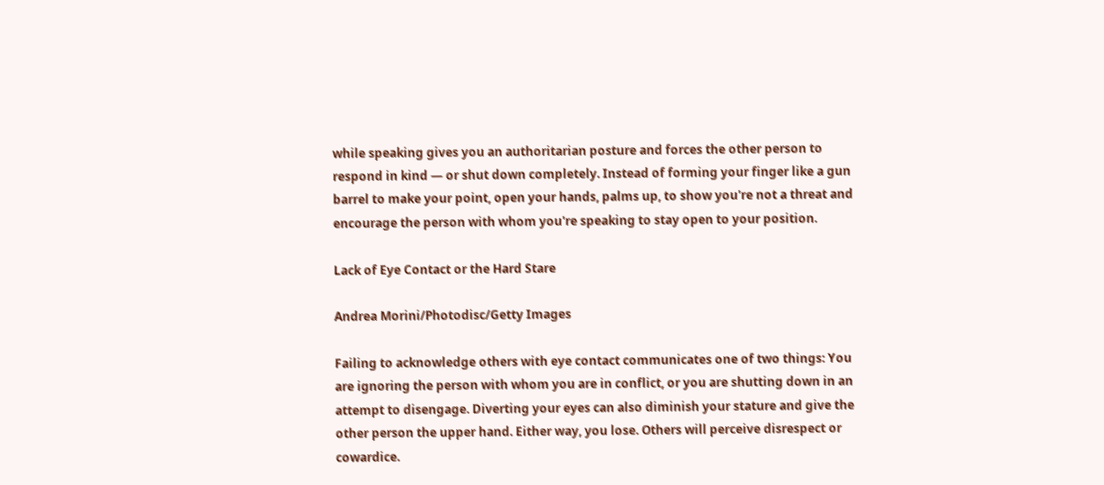while speaking gives you an authoritarian posture and forces the other person to respond in kind — or shut down completely. Instead of forming your finger like a gun barrel to make your point, open your hands, palms up, to show you're not a threat and encourage the person with whom you're speaking to stay open to your position.

Lack of Eye Contact or the Hard Stare

Andrea Morini/Photodisc/Getty Images

Failing to acknowledge others with eye contact communicates one of two things: You are ignoring the person with whom you are in conflict, or you are shutting down in an attempt to disengage. Diverting your eyes can also diminish your stature and give the other person the upper hand. Either way, you lose. Others will perceive disrespect or cowardice.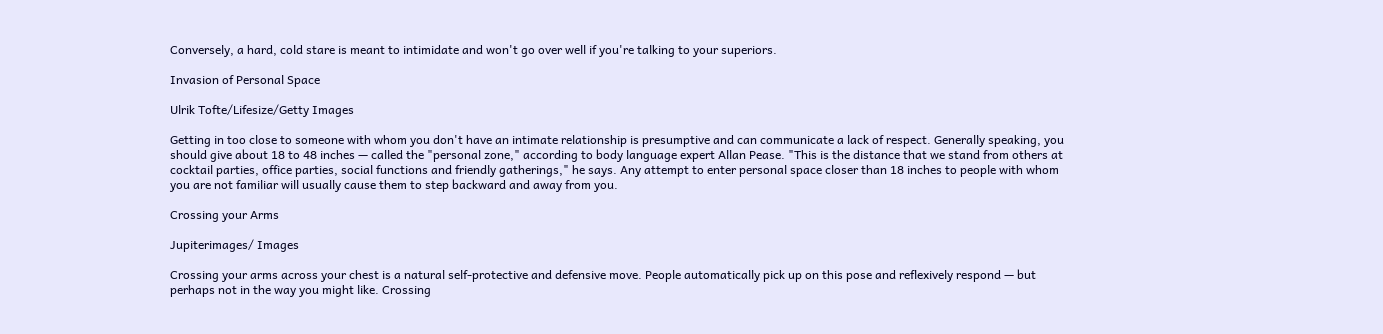Conversely, a hard, cold stare is meant to intimidate and won't go over well if you're talking to your superiors.

Invasion of Personal Space

Ulrik Tofte/Lifesize/Getty Images

Getting in too close to someone with whom you don't have an intimate relationship is presumptive and can communicate a lack of respect. Generally speaking, you should give about 18 to 48 inches — called the "personal zone," according to body language expert Allan Pease. "This is the distance that we stand from others at cocktail parties, office parties, social functions and friendly gatherings," he says. Any attempt to enter personal space closer than 18 inches to people with whom you are not familiar will usually cause them to step backward and away from you.

Crossing your Arms

Jupiterimages/ Images

Crossing your arms across your chest is a natural self-protective and defensive move. People automatically pick up on this pose and reflexively respond — but perhaps not in the way you might like. Crossing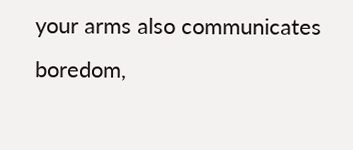your arms also communicates boredom,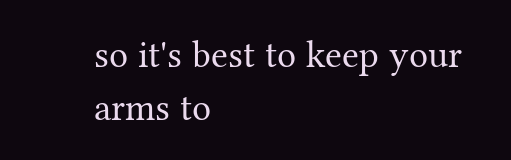so it's best to keep your arms to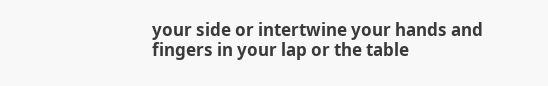your side or intertwine your hands and fingers in your lap or the table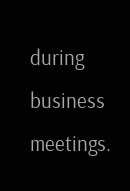during business meetings.